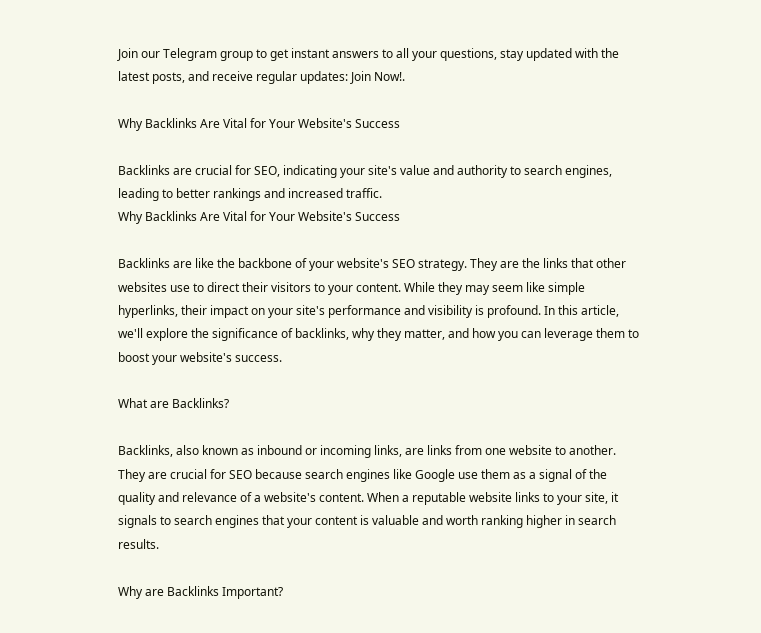Join our Telegram group to get instant answers to all your questions, stay updated with the latest posts, and receive regular updates: Join Now!.

Why Backlinks Are Vital for Your Website's Success

Backlinks are crucial for SEO, indicating your site's value and authority to search engines, leading to better rankings and increased traffic.
Why Backlinks Are Vital for Your Website's Success

Backlinks are like the backbone of your website's SEO strategy. They are the links that other websites use to direct their visitors to your content. While they may seem like simple hyperlinks, their impact on your site's performance and visibility is profound. In this article, we'll explore the significance of backlinks, why they matter, and how you can leverage them to boost your website's success.

What are Backlinks?

Backlinks, also known as inbound or incoming links, are links from one website to another. They are crucial for SEO because search engines like Google use them as a signal of the quality and relevance of a website's content. When a reputable website links to your site, it signals to search engines that your content is valuable and worth ranking higher in search results.

Why are Backlinks Important?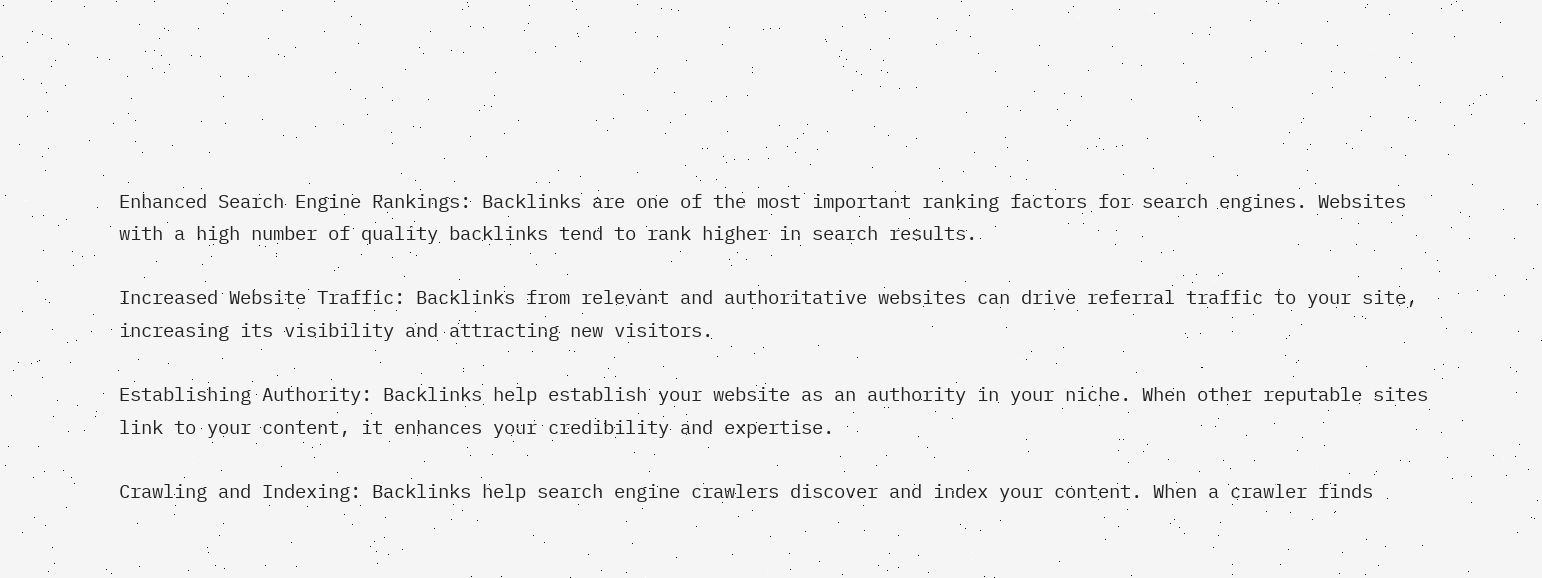Enhanced Search Engine Rankings: Backlinks are one of the most important ranking factors for search engines. Websites with a high number of quality backlinks tend to rank higher in search results.

Increased Website Traffic: Backlinks from relevant and authoritative websites can drive referral traffic to your site, increasing its visibility and attracting new visitors.

Establishing Authority: Backlinks help establish your website as an authority in your niche. When other reputable sites link to your content, it enhances your credibility and expertise.

Crawling and Indexing: Backlinks help search engine crawlers discover and index your content. When a crawler finds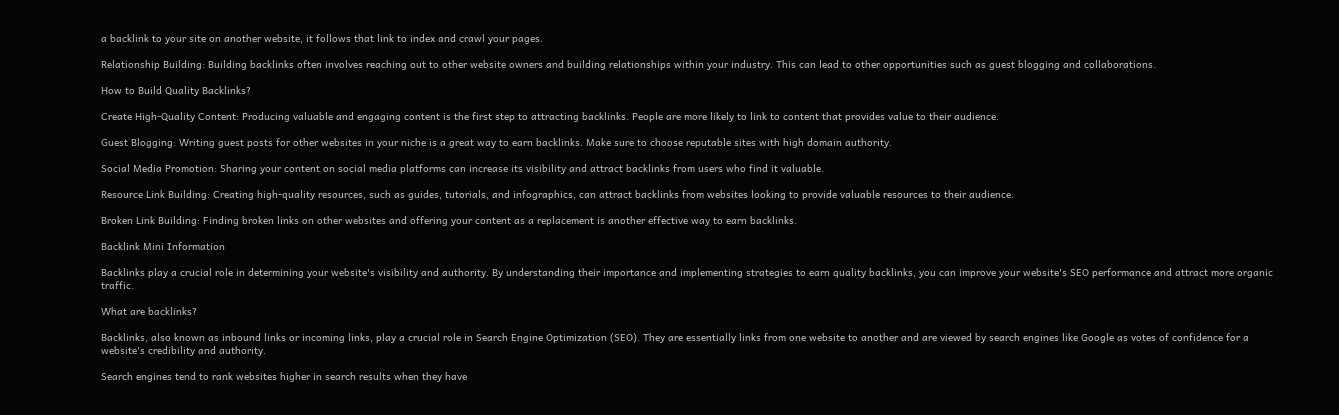a backlink to your site on another website, it follows that link to index and crawl your pages.

Relationship Building: Building backlinks often involves reaching out to other website owners and building relationships within your industry. This can lead to other opportunities such as guest blogging and collaborations.

How to Build Quality Backlinks?

Create High-Quality Content: Producing valuable and engaging content is the first step to attracting backlinks. People are more likely to link to content that provides value to their audience.

Guest Blogging: Writing guest posts for other websites in your niche is a great way to earn backlinks. Make sure to choose reputable sites with high domain authority.

Social Media Promotion: Sharing your content on social media platforms can increase its visibility and attract backlinks from users who find it valuable.

Resource Link Building: Creating high-quality resources, such as guides, tutorials, and infographics, can attract backlinks from websites looking to provide valuable resources to their audience.

Broken Link Building: Finding broken links on other websites and offering your content as a replacement is another effective way to earn backlinks.

Backlink Mini Information

Backlinks play a crucial role in determining your website's visibility and authority. By understanding their importance and implementing strategies to earn quality backlinks, you can improve your website's SEO performance and attract more organic traffic.

What are backlinks?

Backlinks, also known as inbound links or incoming links, play a crucial role in Search Engine Optimization (SEO). They are essentially links from one website to another and are viewed by search engines like Google as votes of confidence for a website's credibility and authority.

Search engines tend to rank websites higher in search results when they have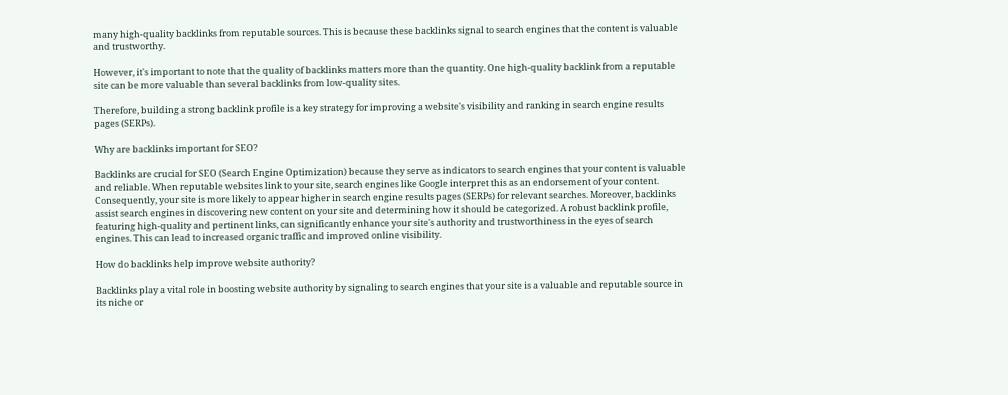many high-quality backlinks from reputable sources. This is because these backlinks signal to search engines that the content is valuable and trustworthy.

However, it's important to note that the quality of backlinks matters more than the quantity. One high-quality backlink from a reputable site can be more valuable than several backlinks from low-quality sites.

Therefore, building a strong backlink profile is a key strategy for improving a website's visibility and ranking in search engine results pages (SERPs).

Why are backlinks important for SEO?

Backlinks are crucial for SEO (Search Engine Optimization) because they serve as indicators to search engines that your content is valuable and reliable. When reputable websites link to your site, search engines like Google interpret this as an endorsement of your content. Consequently, your site is more likely to appear higher in search engine results pages (SERPs) for relevant searches. Moreover, backlinks assist search engines in discovering new content on your site and determining how it should be categorized. A robust backlink profile, featuring high-quality and pertinent links, can significantly enhance your site's authority and trustworthiness in the eyes of search engines. This can lead to increased organic traffic and improved online visibility.

How do backlinks help improve website authority?

Backlinks play a vital role in boosting website authority by signaling to search engines that your site is a valuable and reputable source in its niche or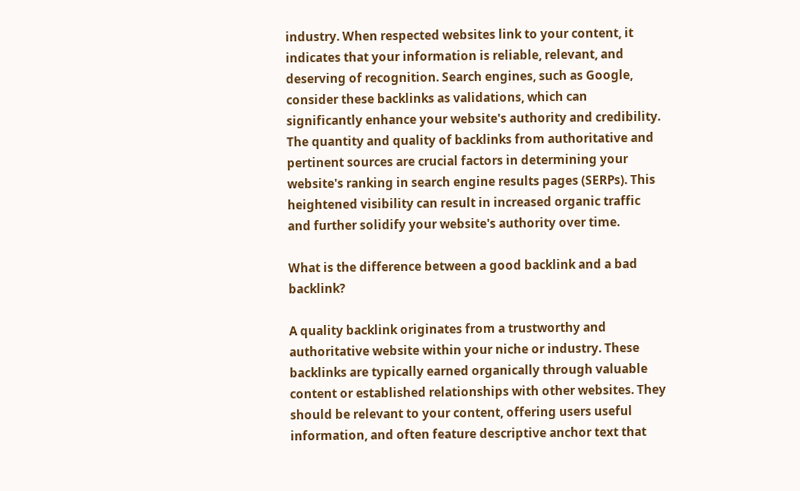industry. When respected websites link to your content, it indicates that your information is reliable, relevant, and deserving of recognition. Search engines, such as Google, consider these backlinks as validations, which can significantly enhance your website's authority and credibility. The quantity and quality of backlinks from authoritative and pertinent sources are crucial factors in determining your website's ranking in search engine results pages (SERPs). This heightened visibility can result in increased organic traffic and further solidify your website's authority over time.

What is the difference between a good backlink and a bad backlink?

A quality backlink originates from a trustworthy and authoritative website within your niche or industry. These backlinks are typically earned organically through valuable content or established relationships with other websites. They should be relevant to your content, offering users useful information, and often feature descriptive anchor text that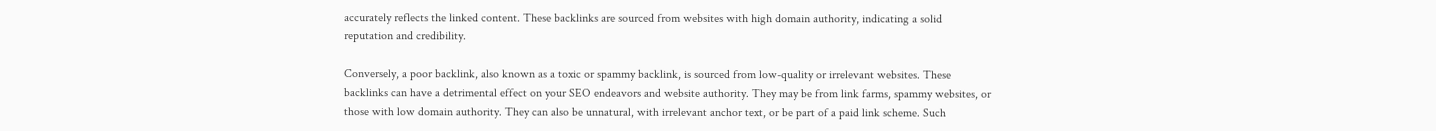accurately reflects the linked content. These backlinks are sourced from websites with high domain authority, indicating a solid reputation and credibility.

Conversely, a poor backlink, also known as a toxic or spammy backlink, is sourced from low-quality or irrelevant websites. These backlinks can have a detrimental effect on your SEO endeavors and website authority. They may be from link farms, spammy websites, or those with low domain authority. They can also be unnatural, with irrelevant anchor text, or be part of a paid link scheme. Such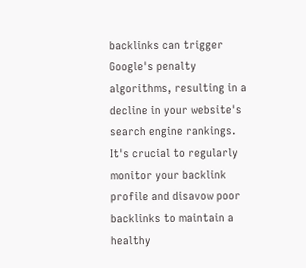backlinks can trigger Google's penalty algorithms, resulting in a decline in your website's search engine rankings. It's crucial to regularly monitor your backlink profile and disavow poor backlinks to maintain a healthy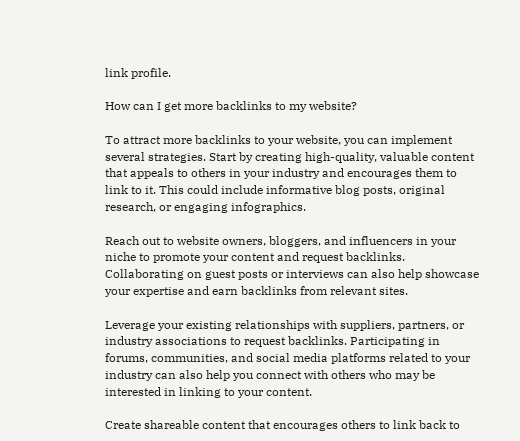link profile.

How can I get more backlinks to my website?

To attract more backlinks to your website, you can implement several strategies. Start by creating high-quality, valuable content that appeals to others in your industry and encourages them to link to it. This could include informative blog posts, original research, or engaging infographics.

Reach out to website owners, bloggers, and influencers in your niche to promote your content and request backlinks. Collaborating on guest posts or interviews can also help showcase your expertise and earn backlinks from relevant sites.

Leverage your existing relationships with suppliers, partners, or industry associations to request backlinks. Participating in forums, communities, and social media platforms related to your industry can also help you connect with others who may be interested in linking to your content.

Create shareable content that encourages others to link back to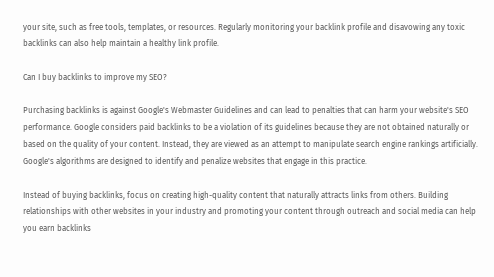your site, such as free tools, templates, or resources. Regularly monitoring your backlink profile and disavowing any toxic backlinks can also help maintain a healthy link profile.

Can I buy backlinks to improve my SEO?

Purchasing backlinks is against Google's Webmaster Guidelines and can lead to penalties that can harm your website's SEO performance. Google considers paid backlinks to be a violation of its guidelines because they are not obtained naturally or based on the quality of your content. Instead, they are viewed as an attempt to manipulate search engine rankings artificially. Google's algorithms are designed to identify and penalize websites that engage in this practice.

Instead of buying backlinks, focus on creating high-quality content that naturally attracts links from others. Building relationships with other websites in your industry and promoting your content through outreach and social media can help you earn backlinks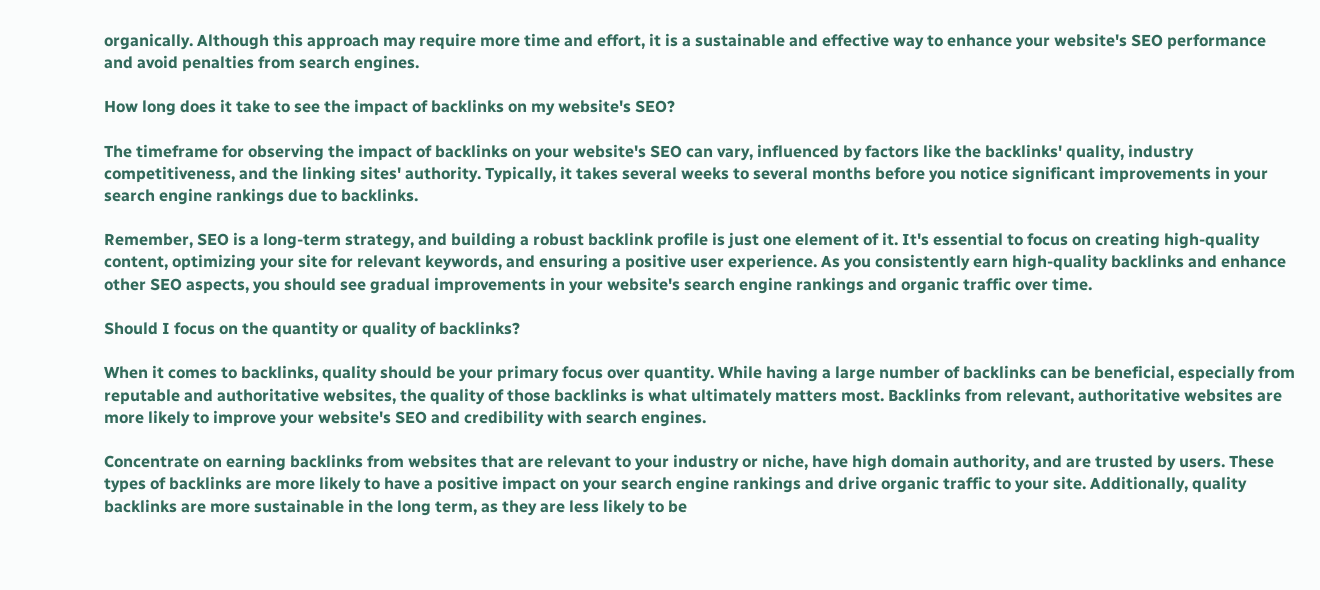organically. Although this approach may require more time and effort, it is a sustainable and effective way to enhance your website's SEO performance and avoid penalties from search engines.

How long does it take to see the impact of backlinks on my website's SEO?

The timeframe for observing the impact of backlinks on your website's SEO can vary, influenced by factors like the backlinks' quality, industry competitiveness, and the linking sites' authority. Typically, it takes several weeks to several months before you notice significant improvements in your search engine rankings due to backlinks.

Remember, SEO is a long-term strategy, and building a robust backlink profile is just one element of it. It's essential to focus on creating high-quality content, optimizing your site for relevant keywords, and ensuring a positive user experience. As you consistently earn high-quality backlinks and enhance other SEO aspects, you should see gradual improvements in your website's search engine rankings and organic traffic over time.

Should I focus on the quantity or quality of backlinks?

When it comes to backlinks, quality should be your primary focus over quantity. While having a large number of backlinks can be beneficial, especially from reputable and authoritative websites, the quality of those backlinks is what ultimately matters most. Backlinks from relevant, authoritative websites are more likely to improve your website's SEO and credibility with search engines.

Concentrate on earning backlinks from websites that are relevant to your industry or niche, have high domain authority, and are trusted by users. These types of backlinks are more likely to have a positive impact on your search engine rankings and drive organic traffic to your site. Additionally, quality backlinks are more sustainable in the long term, as they are less likely to be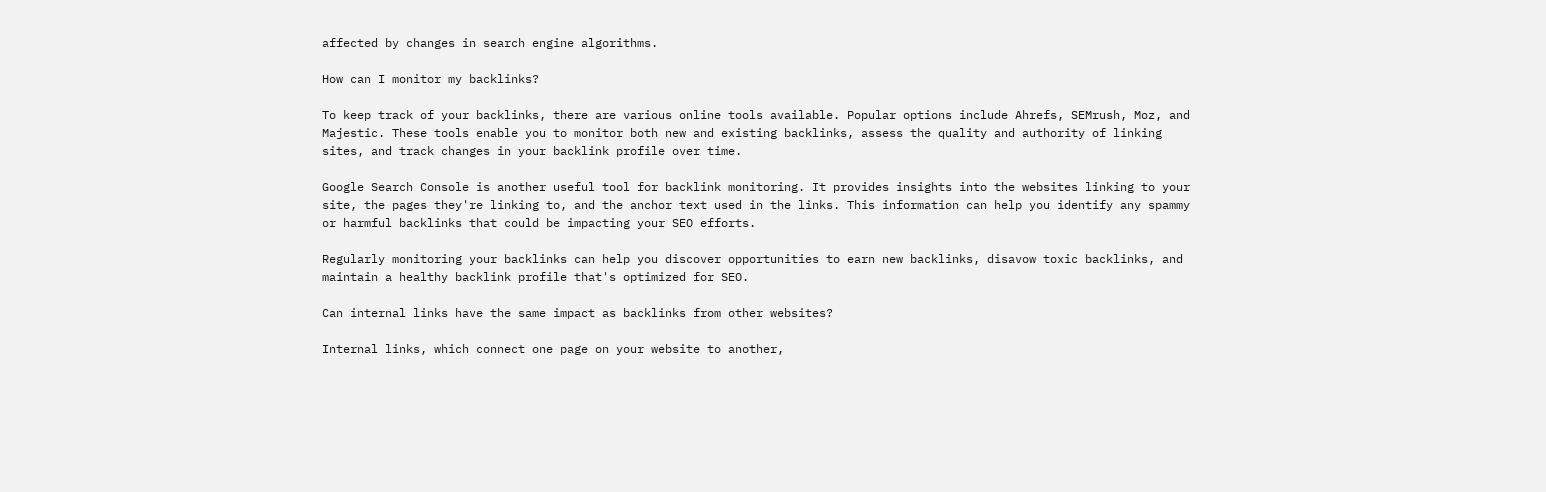affected by changes in search engine algorithms.

How can I monitor my backlinks?

To keep track of your backlinks, there are various online tools available. Popular options include Ahrefs, SEMrush, Moz, and Majestic. These tools enable you to monitor both new and existing backlinks, assess the quality and authority of linking sites, and track changes in your backlink profile over time.

Google Search Console is another useful tool for backlink monitoring. It provides insights into the websites linking to your site, the pages they're linking to, and the anchor text used in the links. This information can help you identify any spammy or harmful backlinks that could be impacting your SEO efforts.

Regularly monitoring your backlinks can help you discover opportunities to earn new backlinks, disavow toxic backlinks, and maintain a healthy backlink profile that's optimized for SEO.

Can internal links have the same impact as backlinks from other websites?

Internal links, which connect one page on your website to another,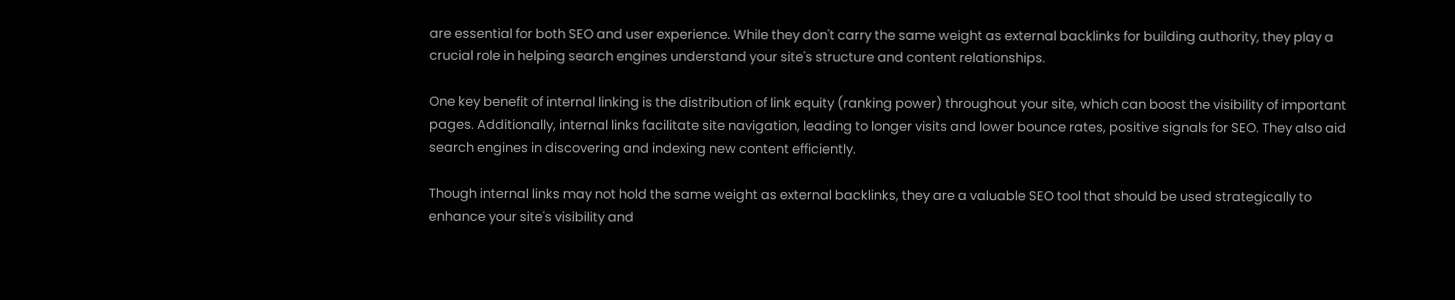are essential for both SEO and user experience. While they don't carry the same weight as external backlinks for building authority, they play a crucial role in helping search engines understand your site's structure and content relationships.

One key benefit of internal linking is the distribution of link equity (ranking power) throughout your site, which can boost the visibility of important pages. Additionally, internal links facilitate site navigation, leading to longer visits and lower bounce rates, positive signals for SEO. They also aid search engines in discovering and indexing new content efficiently.

Though internal links may not hold the same weight as external backlinks, they are a valuable SEO tool that should be used strategically to enhance your site's visibility and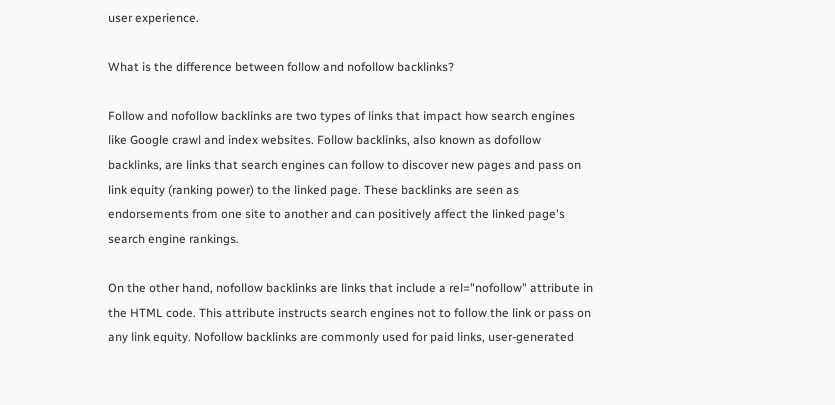user experience.

What is the difference between follow and nofollow backlinks?

Follow and nofollow backlinks are two types of links that impact how search engines like Google crawl and index websites. Follow backlinks, also known as dofollow backlinks, are links that search engines can follow to discover new pages and pass on link equity (ranking power) to the linked page. These backlinks are seen as endorsements from one site to another and can positively affect the linked page's search engine rankings.

On the other hand, nofollow backlinks are links that include a rel="nofollow" attribute in the HTML code. This attribute instructs search engines not to follow the link or pass on any link equity. Nofollow backlinks are commonly used for paid links, user-generated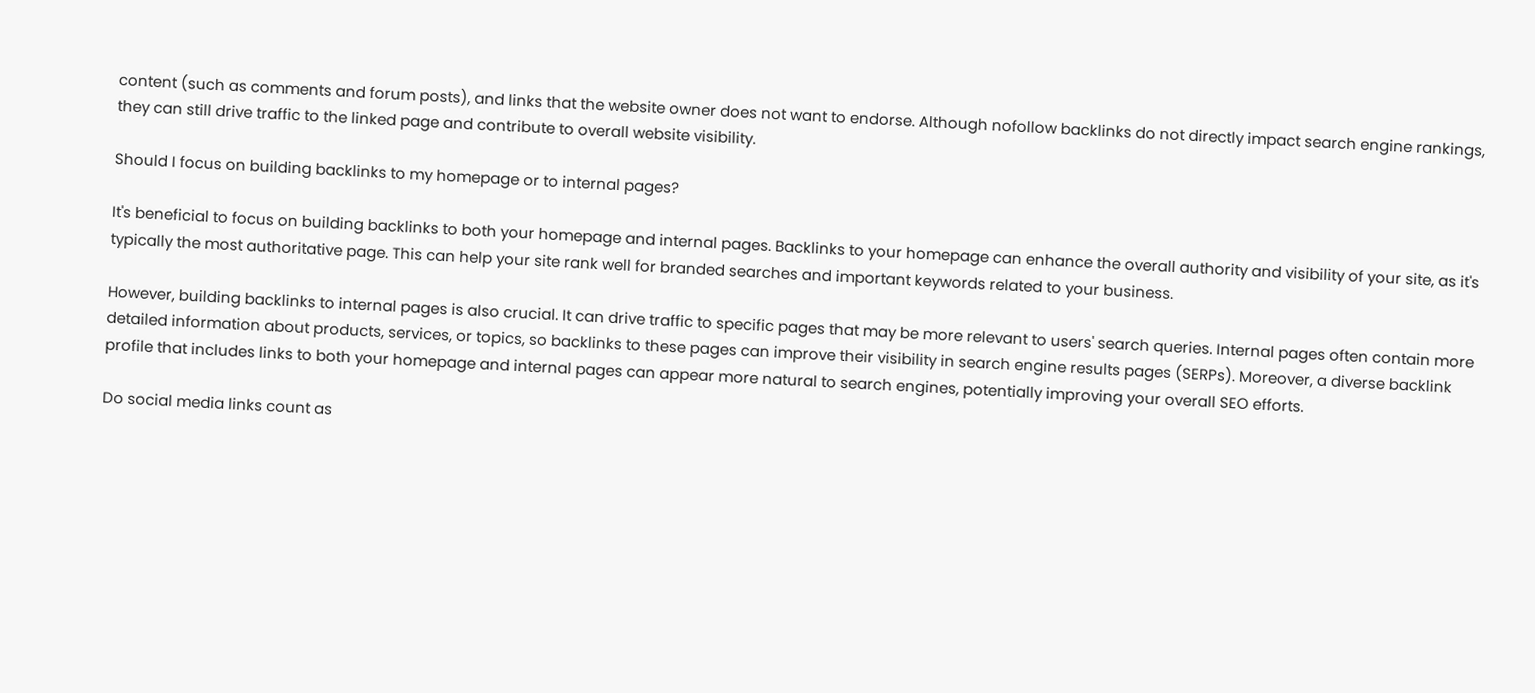content (such as comments and forum posts), and links that the website owner does not want to endorse. Although nofollow backlinks do not directly impact search engine rankings, they can still drive traffic to the linked page and contribute to overall website visibility.

Should I focus on building backlinks to my homepage or to internal pages?

It's beneficial to focus on building backlinks to both your homepage and internal pages. Backlinks to your homepage can enhance the overall authority and visibility of your site, as it's typically the most authoritative page. This can help your site rank well for branded searches and important keywords related to your business.

However, building backlinks to internal pages is also crucial. It can drive traffic to specific pages that may be more relevant to users' search queries. Internal pages often contain more detailed information about products, services, or topics, so backlinks to these pages can improve their visibility in search engine results pages (SERPs). Moreover, a diverse backlink profile that includes links to both your homepage and internal pages can appear more natural to search engines, potentially improving your overall SEO efforts.

Do social media links count as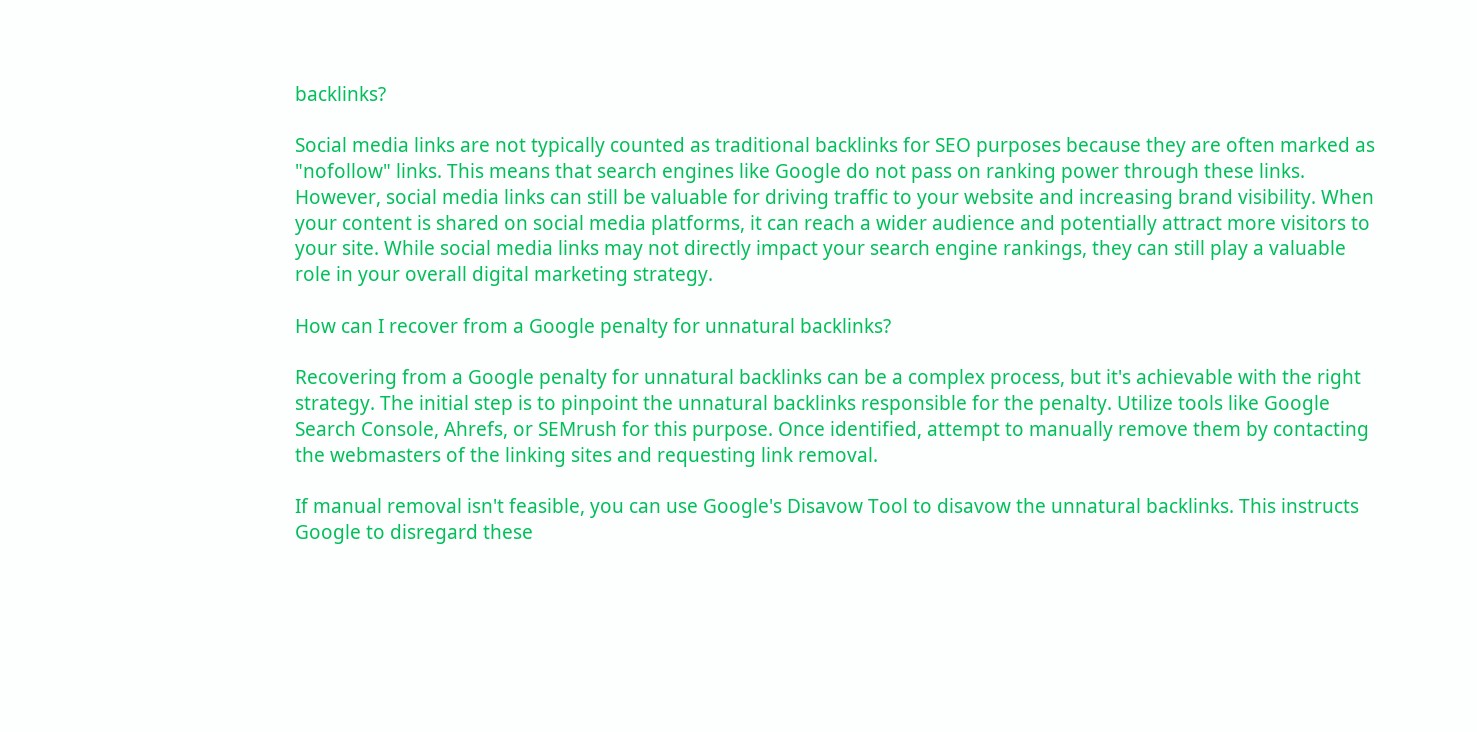backlinks?

Social media links are not typically counted as traditional backlinks for SEO purposes because they are often marked as "nofollow" links. This means that search engines like Google do not pass on ranking power through these links. However, social media links can still be valuable for driving traffic to your website and increasing brand visibility. When your content is shared on social media platforms, it can reach a wider audience and potentially attract more visitors to your site. While social media links may not directly impact your search engine rankings, they can still play a valuable role in your overall digital marketing strategy.

How can I recover from a Google penalty for unnatural backlinks?

Recovering from a Google penalty for unnatural backlinks can be a complex process, but it's achievable with the right strategy. The initial step is to pinpoint the unnatural backlinks responsible for the penalty. Utilize tools like Google Search Console, Ahrefs, or SEMrush for this purpose. Once identified, attempt to manually remove them by contacting the webmasters of the linking sites and requesting link removal.

If manual removal isn't feasible, you can use Google's Disavow Tool to disavow the unnatural backlinks. This instructs Google to disregard these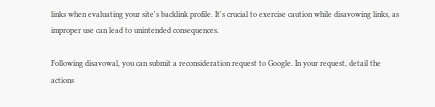links when evaluating your site's backlink profile. It's crucial to exercise caution while disavowing links, as improper use can lead to unintended consequences.

Following disavowal, you can submit a reconsideration request to Google. In your request, detail the actions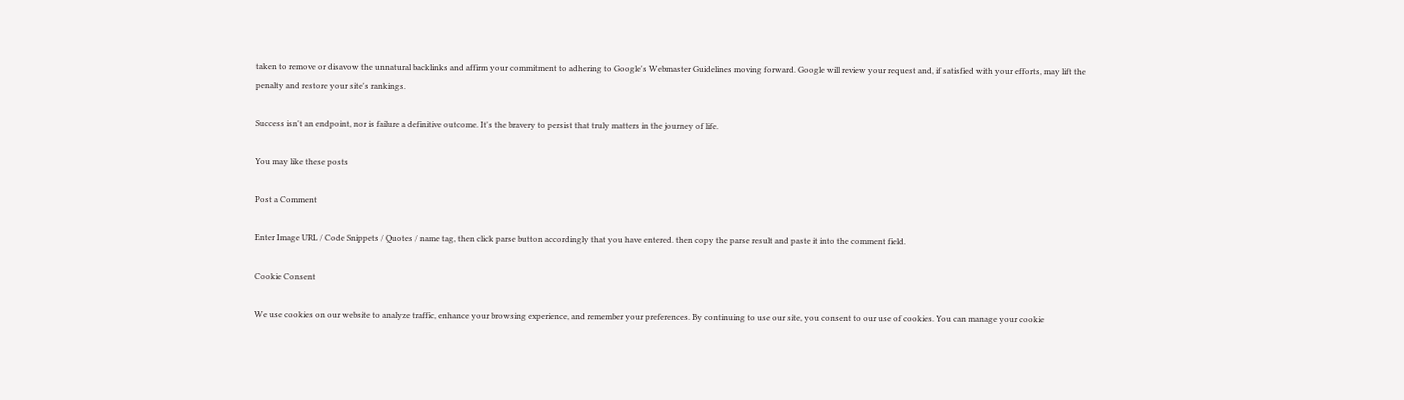taken to remove or disavow the unnatural backlinks and affirm your commitment to adhering to Google's Webmaster Guidelines moving forward. Google will review your request and, if satisfied with your efforts, may lift the penalty and restore your site's rankings.

Success isn't an endpoint, nor is failure a definitive outcome. It's the bravery to persist that truly matters in the journey of life.

You may like these posts

Post a Comment

Enter Image URL / Code Snippets / Quotes / name tag, then click parse button accordingly that you have entered. then copy the parse result and paste it into the comment field.

Cookie Consent

We use cookies on our website to analyze traffic, enhance your browsing experience, and remember your preferences. By continuing to use our site, you consent to our use of cookies. You can manage your cookie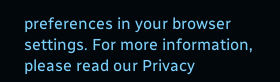preferences in your browser settings. For more information, please read our Privacy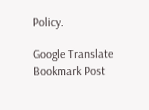Policy.

Google Translate
Bookmark Post